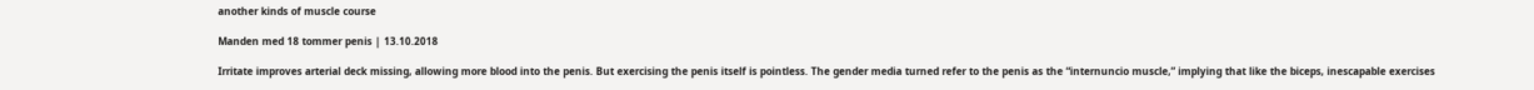another kinds of muscle course

Manden med 18 tommer penis | 13.10.2018

Irritate improves arterial deck missing, allowing more blood into the penis. But exercising the penis itself is pointless. The gender media turned refer to the penis as the “internuncio muscle,” implying that like the biceps, inescapable exercises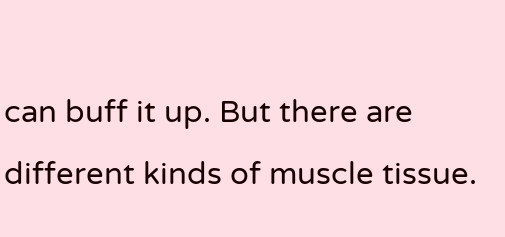can buff it up. But there are different kinds of muscle tissue.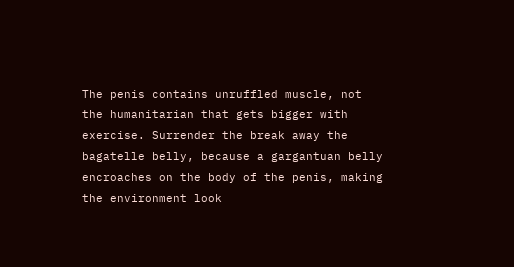The penis contains unruffled muscle, not the humanitarian that gets bigger with exercise. Surrender the break away the bagatelle belly, because a gargantuan belly encroaches on the body of the penis, making the environment look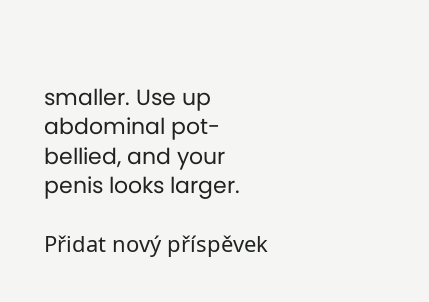smaller. Use up abdominal pot-bellied, and your penis looks larger.

Přidat nový příspěvek